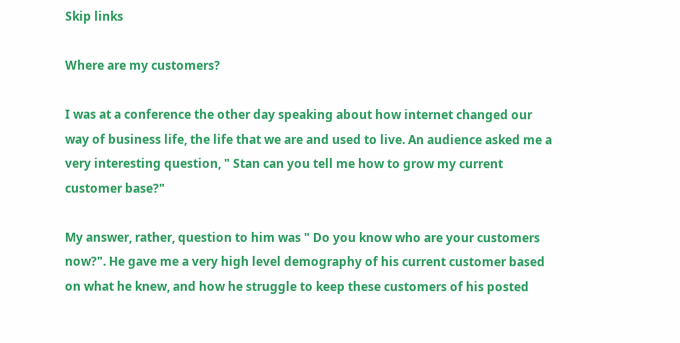Skip links

Where are my customers?

I was at a conference the other day speaking about how internet changed our way of business life, the life that we are and used to live. An audience asked me a very interesting question, " Stan can you tell me how to grow my current customer base?"

My answer, rather, question to him was " Do you know who are your customers now?". He gave me a very high level demography of his current customer based on what he knew, and how he struggle to keep these customers of his posted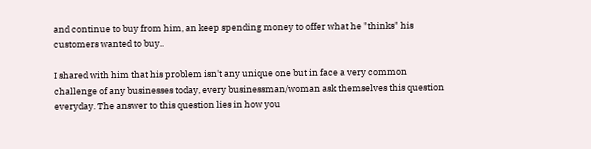and continue to buy from him, an keep spending money to offer what he "thinks" his customers wanted to buy..

I shared with him that his problem isn't any unique one but in face a very common challenge of any businesses today, every businessman/woman ask themselves this question everyday. The answer to this question lies in how you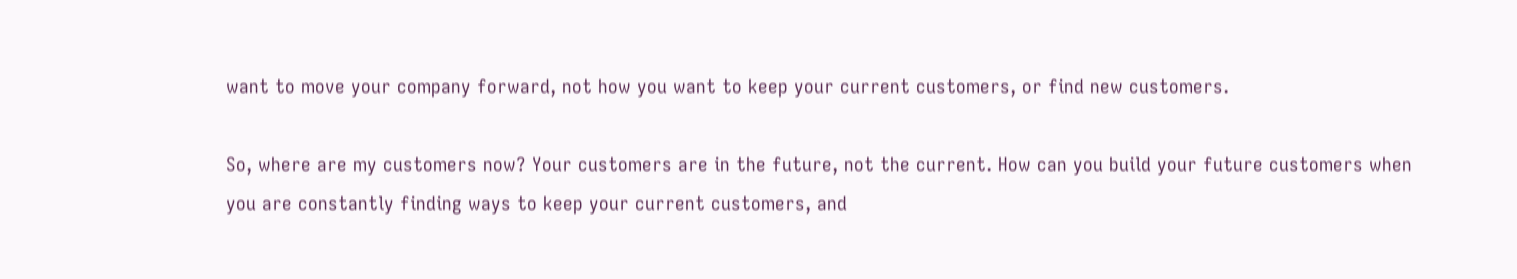want to move your company forward, not how you want to keep your current customers, or find new customers.

So, where are my customers now? Your customers are in the future, not the current. How can you build your future customers when you are constantly finding ways to keep your current customers, and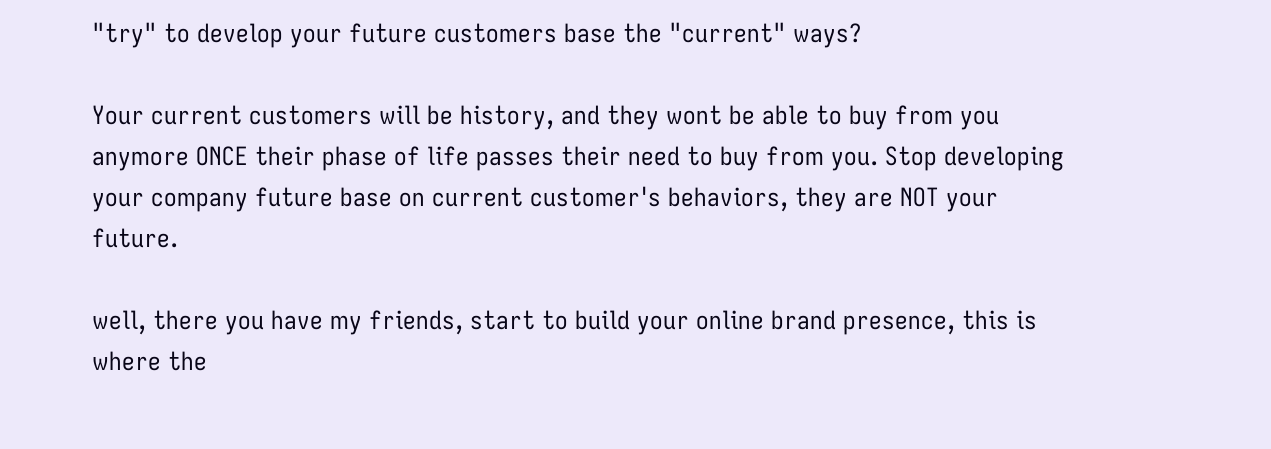"try" to develop your future customers base the "current" ways?

Your current customers will be history, and they wont be able to buy from you anymore ONCE their phase of life passes their need to buy from you. Stop developing your company future base on current customer's behaviors, they are NOT your future.

well, there you have my friends, start to build your online brand presence, this is where the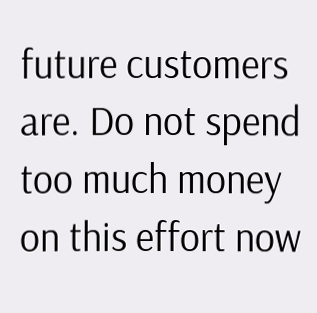future customers are. Do not spend too much money on this effort now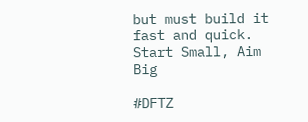but must build it fast and quick. Start Small, Aim Big

#DFTZ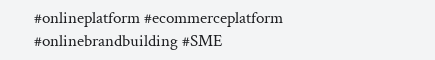#onlineplatform #ecommerceplatform #onlinebrandbuilding #SME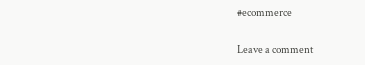#ecommerce

Leave a comment